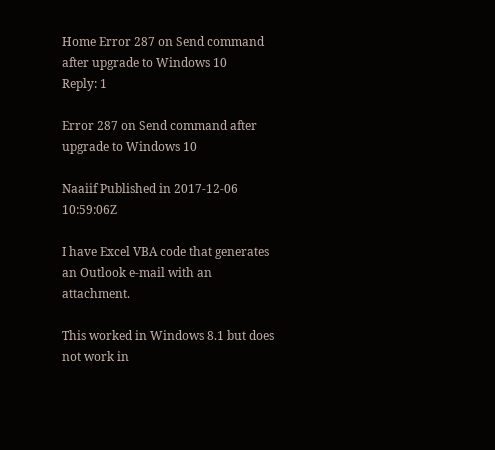Home Error 287 on Send command after upgrade to Windows 10
Reply: 1

Error 287 on Send command after upgrade to Windows 10

Naaiif Published in 2017-12-06 10:59:06Z

I have Excel VBA code that generates an Outlook e-mail with an attachment.

This worked in Windows 8.1 but does not work in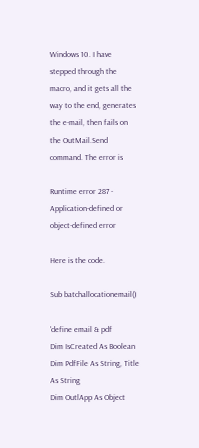Windows 10. I have stepped through the macro, and it gets all the way to the end, generates the e-mail, then fails on the OutMail.Send command. The error is

Runtime error 287 - Application-defined or object-defined error

Here is the code.

Sub batchallocationemail()

'define email & pdf
Dim IsCreated As Boolean
Dim PdfFile As String, Title As String
Dim OutlApp As Object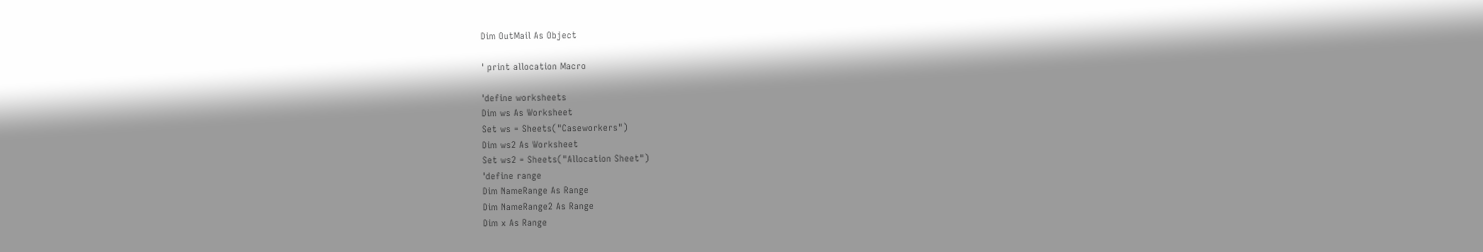Dim OutMail As Object

' print allocation Macro

'define worksheets
Dim ws As Worksheet
Set ws = Sheets("Caseworkers")
Dim ws2 As Worksheet
Set ws2 = Sheets("Allocation Sheet")
'define range
Dim NameRange As Range
Dim NameRange2 As Range
Dim x As Range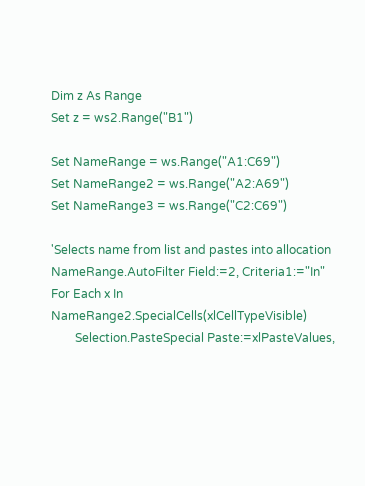Dim z As Range
Set z = ws2.Range("B1")

Set NameRange = ws.Range("A1:C69")
Set NameRange2 = ws.Range("A2:A69")
Set NameRange3 = ws.Range("C2:C69")

'Selects name from list and pastes into allocation
NameRange.AutoFilter Field:=2, Criteria1:="In"
For Each x In NameRange2.SpecialCells(xlCellTypeVisible)
        Selection.PasteSpecial Paste:=xlPasteValues,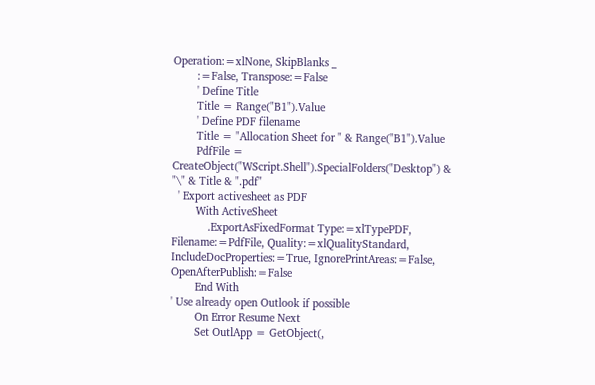Operation:=xlNone, SkipBlanks _
        :=False, Transpose:=False
        ' Define Title
        Title = Range("B1").Value
        ' Define PDF filename
        Title = "Allocation Sheet for " & Range("B1").Value
        PdfFile = CreateObject("WScript.Shell").SpecialFolders("Desktop") & "\" & Title & ".pdf"
  ' Export activesheet as PDF
        With ActiveSheet
            .ExportAsFixedFormat Type:=xlTypePDF, Filename:=PdfFile, Quality:=xlQualityStandard, IncludeDocProperties:=True, IgnorePrintAreas:=False, OpenAfterPublish:=False
        End With
' Use already open Outlook if possible
        On Error Resume Next
        Set OutlApp = GetObject(,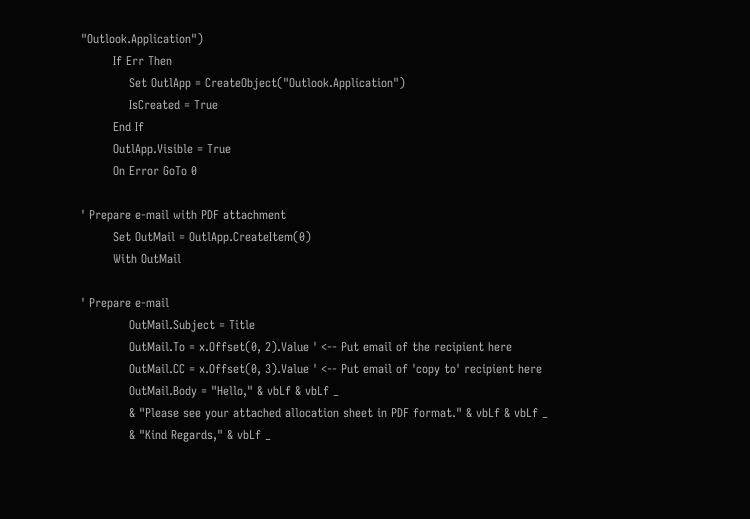"Outlook.Application")
        If Err Then
            Set OutlApp = CreateObject("Outlook.Application")
            IsCreated = True
        End If
        OutlApp.Visible = True
        On Error GoTo 0

' Prepare e-mail with PDF attachment
        Set OutMail = OutlApp.CreateItem(0)
        With OutMail

' Prepare e-mail
            OutMail.Subject = Title
            OutMail.To = x.Offset(0, 2).Value ' <-- Put email of the recipient here
            OutMail.CC = x.Offset(0, 3).Value ' <-- Put email of 'copy to' recipient here
            OutMail.Body = "Hello," & vbLf & vbLf _
            & "Please see your attached allocation sheet in PDF format." & vbLf & vbLf _
            & "Kind Regards," & vbLf _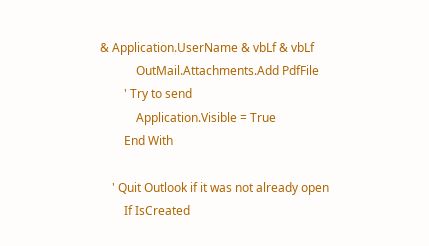& Application.UserName & vbLf & vbLf
            OutMail.Attachments.Add PdfFile
        ' Try to send
            Application.Visible = True
        End With

    ' Quit Outlook if it was not already open
        If IsCreated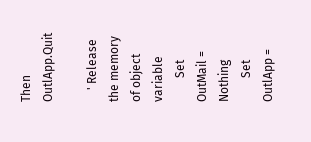Then OutlApp.Quit

    ' Release the memory of object variable
        Set OutMail = Nothing
        Set OutlApp =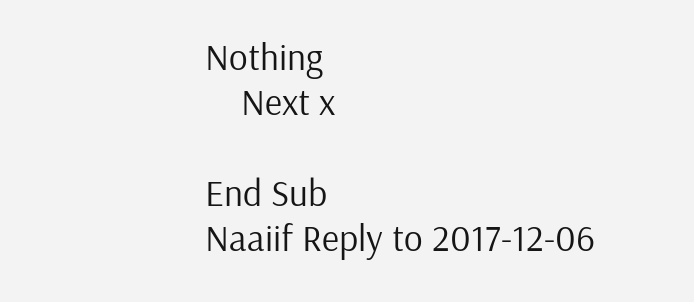Nothing
    Next x

End Sub
Naaiif Reply to 2017-12-06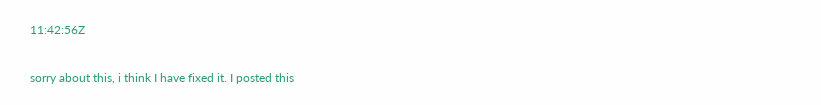11:42:56Z

sorry about this, i think I have fixed it. I posted this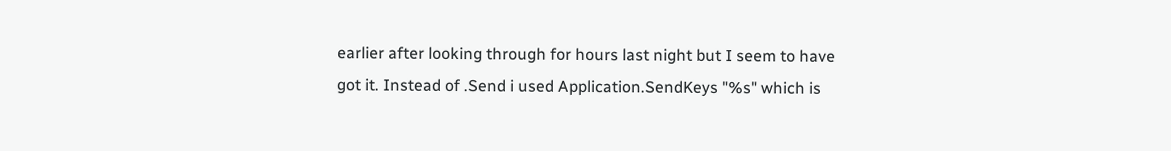earlier after looking through for hours last night but I seem to have got it. Instead of .Send i used Application.SendKeys "%s" which is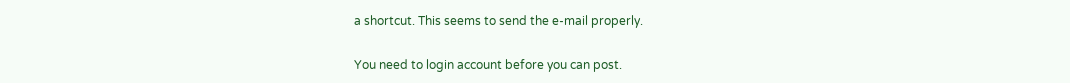a shortcut. This seems to send the e-mail properly.

You need to login account before you can post.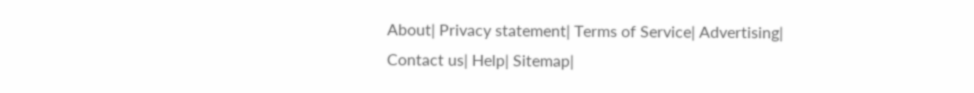About| Privacy statement| Terms of Service| Advertising| Contact us| Help| Sitemap|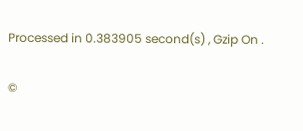Processed in 0.383905 second(s) , Gzip On .

©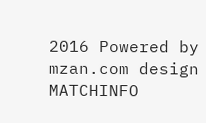2016 Powered by mzan.com design MATCHINFO